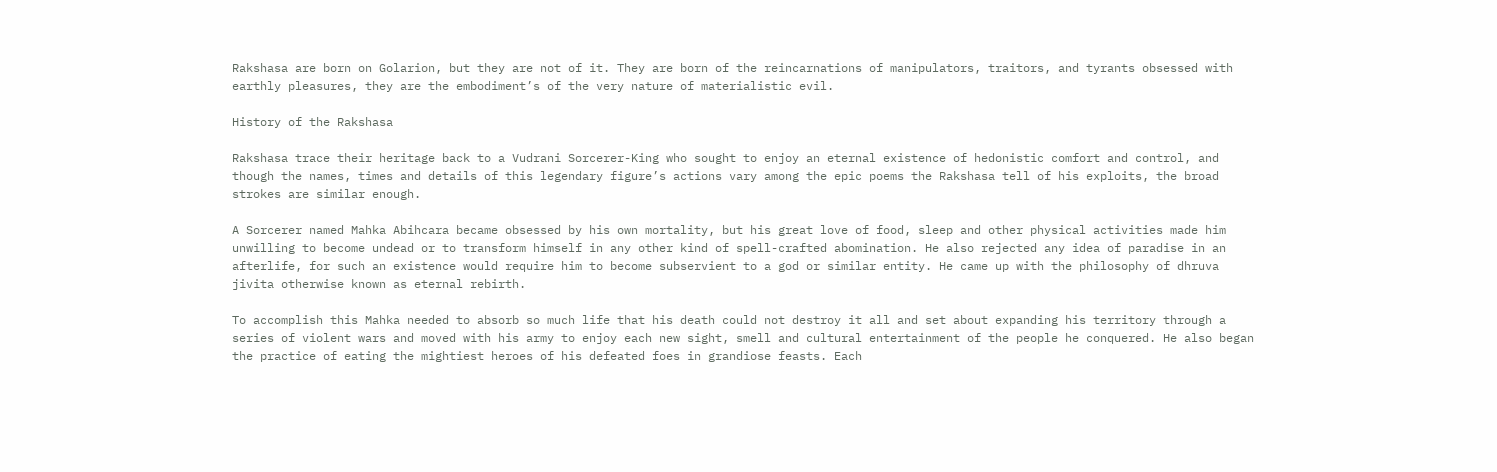Rakshasa are born on Golarion, but they are not of it. They are born of the reincarnations of manipulators, traitors, and tyrants obsessed with earthly pleasures, they are the embodiment’s of the very nature of materialistic evil.

History of the Rakshasa

Rakshasa trace their heritage back to a Vudrani Sorcerer-King who sought to enjoy an eternal existence of hedonistic comfort and control, and though the names, times and details of this legendary figure’s actions vary among the epic poems the Rakshasa tell of his exploits, the broad strokes are similar enough.

A Sorcerer named Mahka Abihcara became obsessed by his own mortality, but his great love of food, sleep and other physical activities made him unwilling to become undead or to transform himself in any other kind of spell-crafted abomination. He also rejected any idea of paradise in an afterlife, for such an existence would require him to become subservient to a god or similar entity. He came up with the philosophy of dhruva jivita otherwise known as eternal rebirth.

To accomplish this Mahka needed to absorb so much life that his death could not destroy it all and set about expanding his territory through a series of violent wars and moved with his army to enjoy each new sight, smell and cultural entertainment of the people he conquered. He also began the practice of eating the mightiest heroes of his defeated foes in grandiose feasts. Each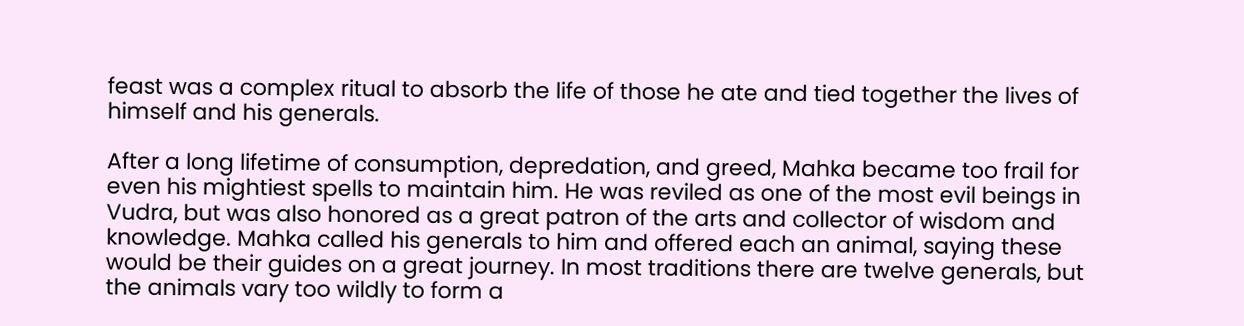feast was a complex ritual to absorb the life of those he ate and tied together the lives of himself and his generals.

After a long lifetime of consumption, depredation, and greed, Mahka became too frail for even his mightiest spells to maintain him. He was reviled as one of the most evil beings in Vudra, but was also honored as a great patron of the arts and collector of wisdom and knowledge. Mahka called his generals to him and offered each an animal, saying these would be their guides on a great journey. In most traditions there are twelve generals, but the animals vary too wildly to form a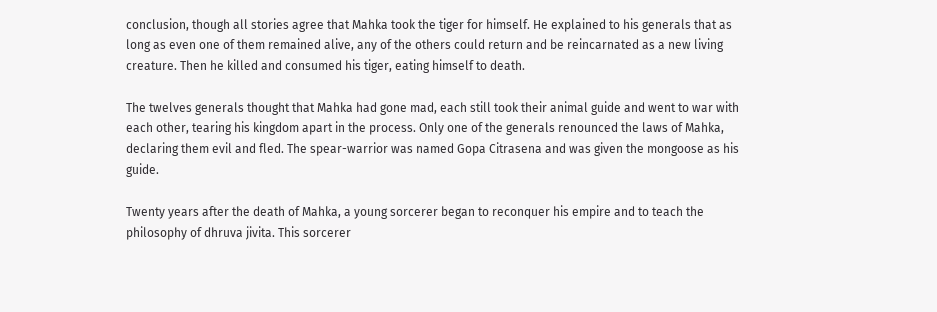conclusion, though all stories agree that Mahka took the tiger for himself. He explained to his generals that as long as even one of them remained alive, any of the others could return and be reincarnated as a new living creature. Then he killed and consumed his tiger, eating himself to death.

The twelves generals thought that Mahka had gone mad, each still took their animal guide and went to war with each other, tearing his kingdom apart in the process. Only one of the generals renounced the laws of Mahka, declaring them evil and fled. The spear-warrior was named Gopa Citrasena and was given the mongoose as his guide.

Twenty years after the death of Mahka, a young sorcerer began to reconquer his empire and to teach the philosophy of dhruva jivita. This sorcerer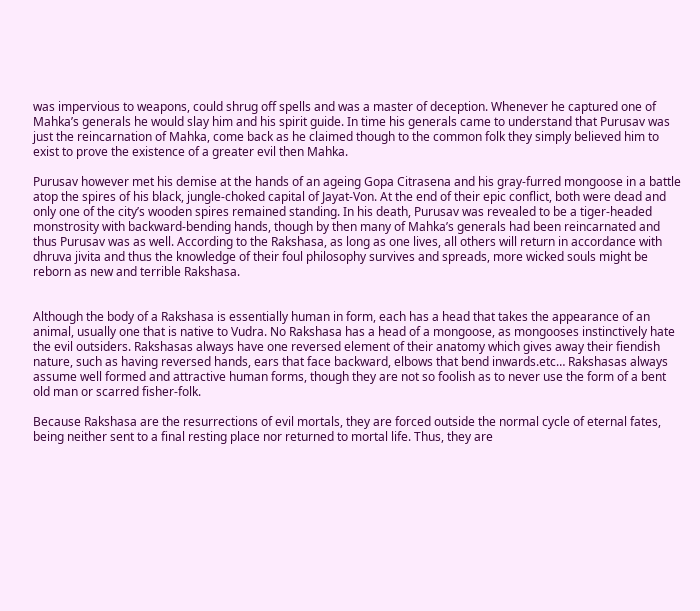was impervious to weapons, could shrug off spells and was a master of deception. Whenever he captured one of Mahka’s generals he would slay him and his spirit guide. In time his generals came to understand that Purusav was just the reincarnation of Mahka, come back as he claimed though to the common folk they simply believed him to exist to prove the existence of a greater evil then Mahka.

Purusav however met his demise at the hands of an ageing Gopa Citrasena and his gray-furred mongoose in a battle atop the spires of his black, jungle-choked capital of Jayat-Von. At the end of their epic conflict, both were dead and only one of the city’s wooden spires remained standing. In his death, Purusav was revealed to be a tiger-headed monstrosity with backward-bending hands, though by then many of Mahka’s generals had been reincarnated and thus Purusav was as well. According to the Rakshasa, as long as one lives, all others will return in accordance with dhruva jivita and thus the knowledge of their foul philosophy survives and spreads, more wicked souls might be reborn as new and terrible Rakshasa.


Although the body of a Rakshasa is essentially human in form, each has a head that takes the appearance of an animal, usually one that is native to Vudra. No Rakshasa has a head of a mongoose, as mongooses instinctively hate the evil outsiders. Rakshasas always have one reversed element of their anatomy which gives away their fiendish nature, such as having reversed hands, ears that face backward, elbows that bend inwards.etc… Rakshasas always assume well formed and attractive human forms, though they are not so foolish as to never use the form of a bent old man or scarred fisher-folk.

Because Rakshasa are the resurrections of evil mortals, they are forced outside the normal cycle of eternal fates, being neither sent to a final resting place nor returned to mortal life. Thus, they are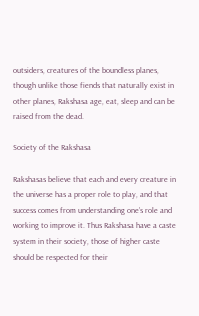outsiders, creatures of the boundless planes, though unlike those fiends that naturally exist in other planes, Rakshasa age, eat, sleep and can be raised from the dead.

Society of the Rakshasa

Rakshasas believe that each and every creature in the universe has a proper role to play, and that success comes from understanding one’s role and working to improve it. Thus Rakshasa have a caste system in their society, those of higher caste should be respected for their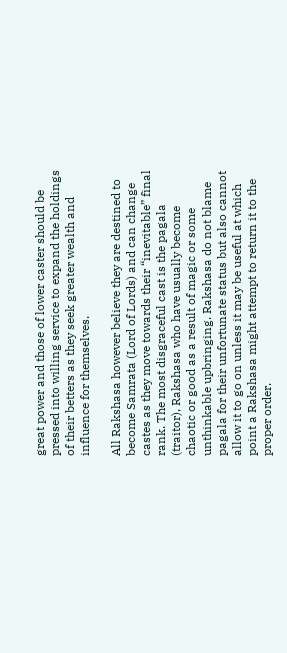great power and those of lower caster should be pressed into willing service to expand the holdings of their betters as they seek greater wealth and influence for themselves.

All Rakshasa however believe they are destined to become Samrata (Lord of Lords) and can change castes as they move towards their “inevitable” final rank. The most disgraceful cast is the pagala (traitor), Rakshasa who have usually become chaotic or good as a result of magic or some unthinkable upbringing. Rakshasa do not blame pagala for their unfortunate status but also cannot allow it to go on unless it may be useful at which point a Rakshasa might attempt to return it to the proper order.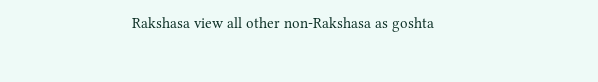Rakshasa view all other non-Rakshasa as goshta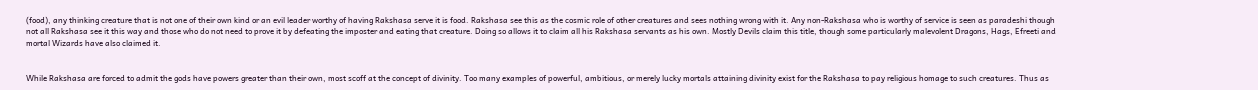(food), any thinking creature that is not one of their own kind or an evil leader worthy of having Rakshasa serve it is food. Rakshasa see this as the cosmic role of other creatures and sees nothing wrong with it. Any non-Rakshasa who is worthy of service is seen as paradeshi though not all Rakshasa see it this way and those who do not need to prove it by defeating the imposter and eating that creature. Doing so allows it to claim all his Rakshasa servants as his own. Mostly Devils claim this title, though some particularly malevolent Dragons, Hags, Efreeti and mortal Wizards have also claimed it.


While Rakshasa are forced to admit the gods have powers greater than their own, most scoff at the concept of divinity. Too many examples of powerful, ambitious, or merely lucky mortals attaining divinity exist for the Rakshasa to pay religious homage to such creatures. Thus as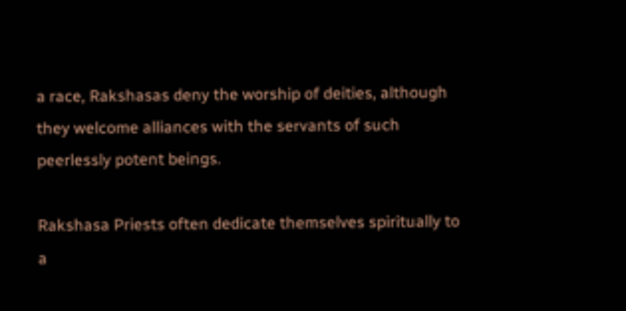a race, Rakshasas deny the worship of deities, although they welcome alliances with the servants of such peerlessly potent beings.

Rakshasa Priests often dedicate themselves spiritually to a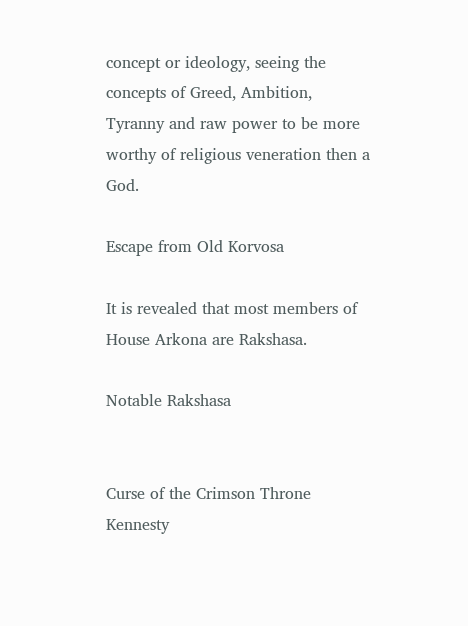concept or ideology, seeing the concepts of Greed, Ambition, Tyranny and raw power to be more worthy of religious veneration then a God.

Escape from Old Korvosa

It is revealed that most members of House Arkona are Rakshasa.

Notable Rakshasa


Curse of the Crimson Throne Kennesty